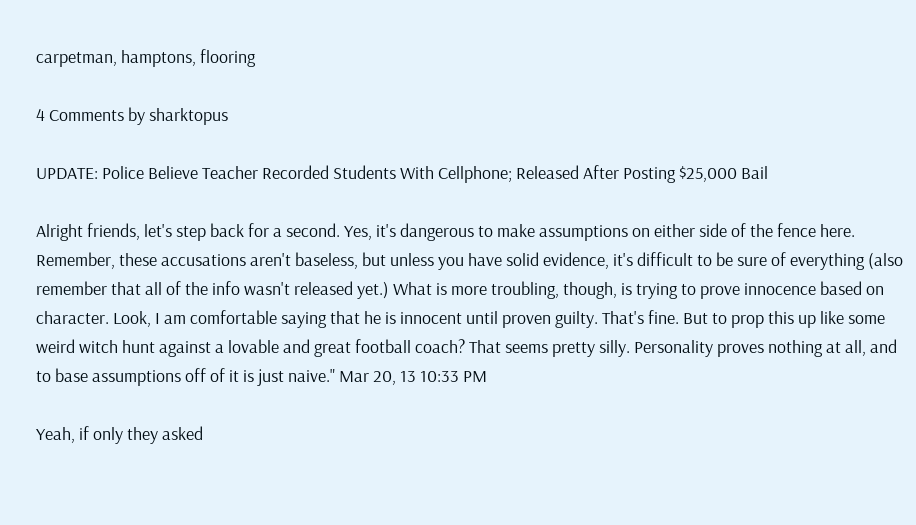carpetman, hamptons, flooring

4 Comments by sharktopus

UPDATE: Police Believe Teacher Recorded Students With Cellphone; Released After Posting $25,000 Bail

Alright friends, let's step back for a second. Yes, it's dangerous to make assumptions on either side of the fence here. Remember, these accusations aren't baseless, but unless you have solid evidence, it's difficult to be sure of everything (also remember that all of the info wasn't released yet.) What is more troubling, though, is trying to prove innocence based on character. Look, I am comfortable saying that he is innocent until proven guilty. That's fine. But to prop this up like some weird witch hunt against a lovable and great football coach? That seems pretty silly. Personality proves nothing at all, and to base assumptions off of it is just naive." Mar 20, 13 10:33 PM

Yeah, if only they asked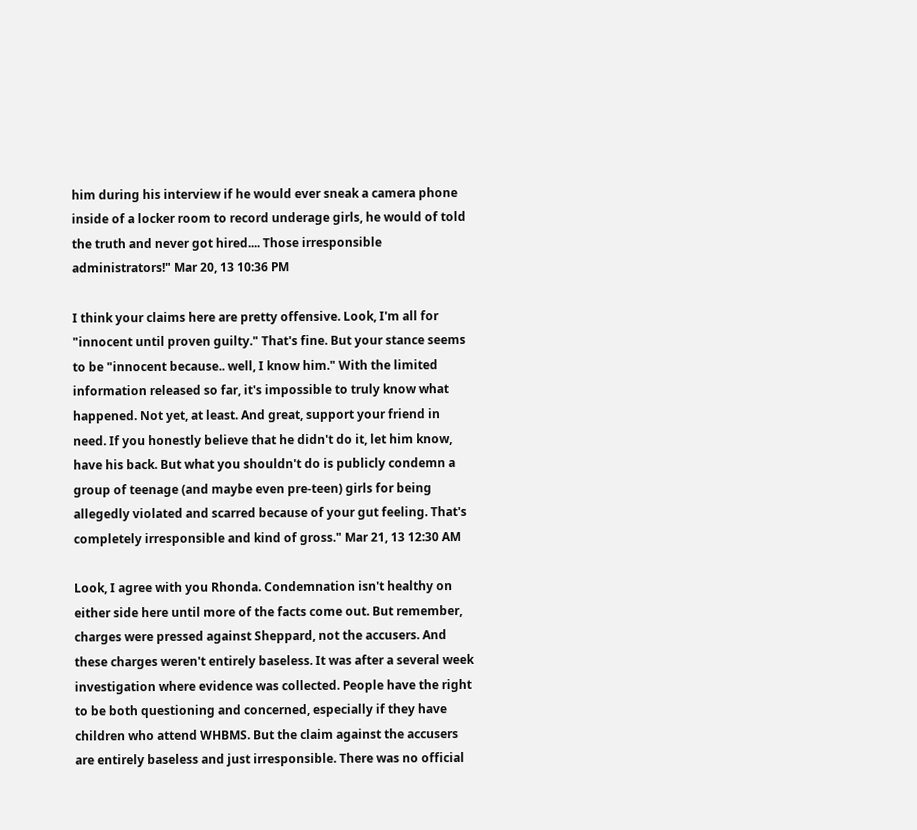him during his interview if he would ever sneak a camera phone inside of a locker room to record underage girls, he would of told the truth and never got hired.... Those irresponsible administrators!" Mar 20, 13 10:36 PM

I think your claims here are pretty offensive. Look, I'm all for "innocent until proven guilty." That's fine. But your stance seems to be "innocent because.. well, I know him." With the limited information released so far, it's impossible to truly know what happened. Not yet, at least. And great, support your friend in need. If you honestly believe that he didn't do it, let him know, have his back. But what you shouldn't do is publicly condemn a group of teenage (and maybe even pre-teen) girls for being allegedly violated and scarred because of your gut feeling. That's completely irresponsible and kind of gross." Mar 21, 13 12:30 AM

Look, I agree with you Rhonda. Condemnation isn't healthy on either side here until more of the facts come out. But remember, charges were pressed against Sheppard, not the accusers. And these charges weren't entirely baseless. It was after a several week investigation where evidence was collected. People have the right to be both questioning and concerned, especially if they have children who attend WHBMS. But the claim against the accusers are entirely baseless and just irresponsible. There was no official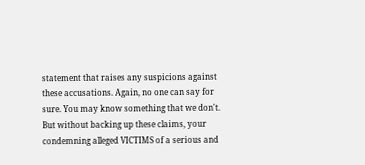statement that raises any suspicions against these accusations. Again, no one can say for sure. You may know something that we don't. But without backing up these claims, your condemning alleged VICTIMS of a serious and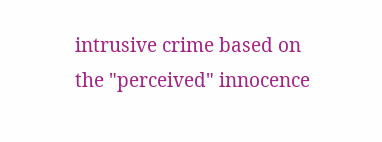intrusive crime based on the "perceived" innocence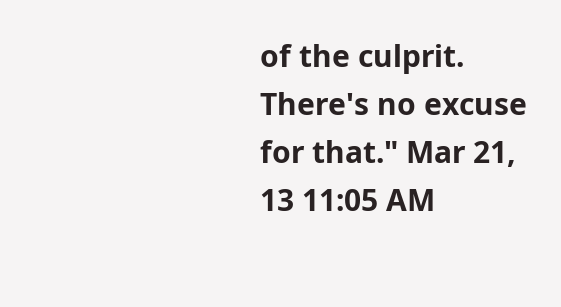of the culprit. There's no excuse for that." Mar 21, 13 11:05 AM